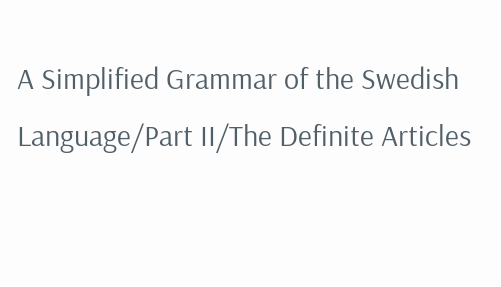A Simplified Grammar of the Swedish Language/Part II/The Definite Articles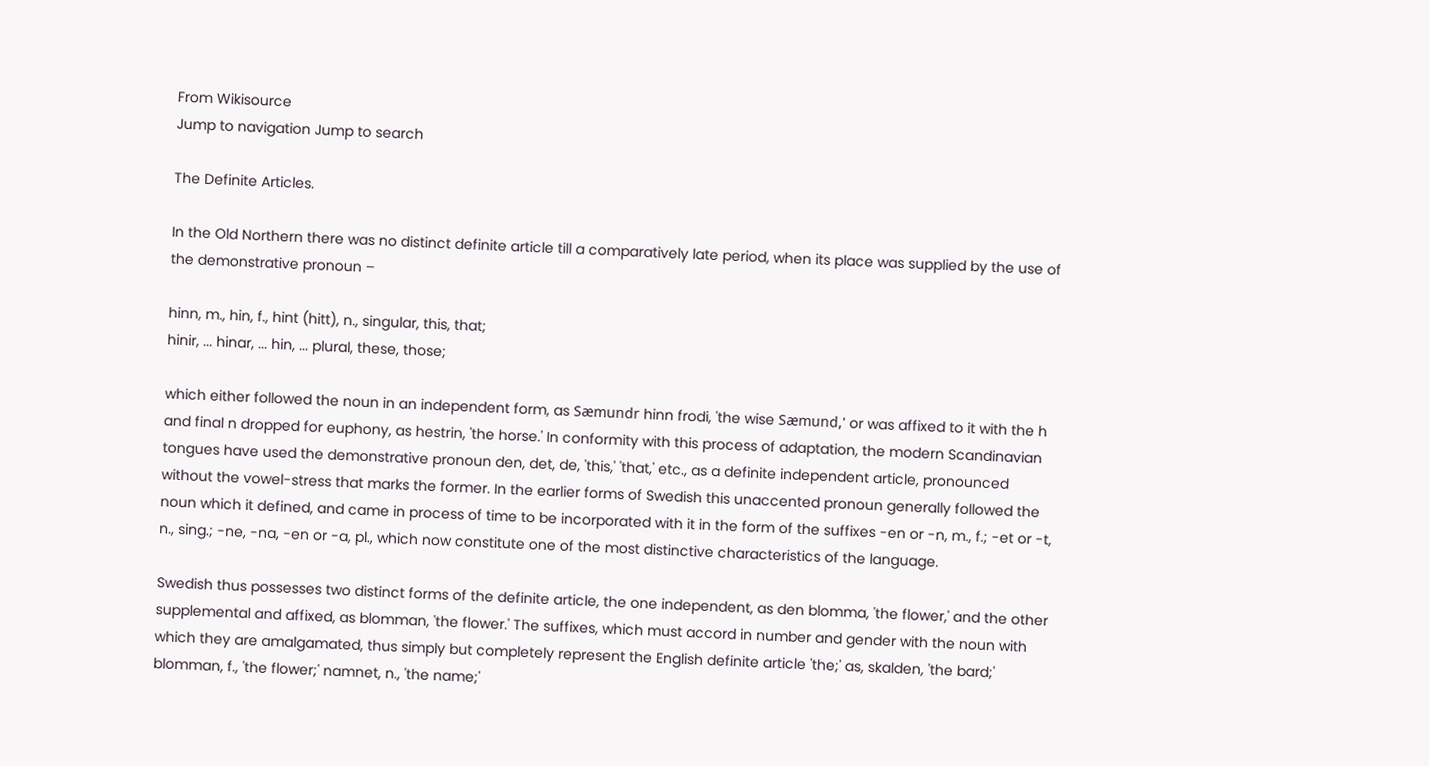From Wikisource
Jump to navigation Jump to search

The Definite Articles.

In the Old Northern there was no distinct definite article till a comparatively late period, when its place was supplied by the use of the demonstrative pronoun –

hinn, m., hin, f., hint (hitt), n., singular, this, that;
hinir, ... hinar, ... hin, ... plural, these, those;

which either followed the noun in an independent form, as Sæmundr hinn frodi, 'the wise Sæmund,' or was affixed to it with the h and final n dropped for euphony, as hestrin, 'the horse.' In conformity with this process of adaptation, the modern Scandinavian tongues have used the demonstrative pronoun den, det, de, 'this,' 'that,' etc., as a definite independent article, pronounced without the vowel-stress that marks the former. In the earlier forms of Swedish this unaccented pronoun generally followed the noun which it defined, and came in process of time to be incorporated with it in the form of the suffixes -en or -n, m., f.; -et or -t, n., sing.; -ne, -na, -en or -a, pl., which now constitute one of the most distinctive characteristics of the language.

Swedish thus possesses two distinct forms of the definite article, the one independent, as den blomma, 'the flower,' and the other supplemental and affixed, as blomman, 'the flower.' The suffixes, which must accord in number and gender with the noun with which they are amalgamated, thus simply but completely represent the English definite article 'the;' as, skalden, 'the bard;' blomman, f., 'the flower;' namnet, n., 'the name;'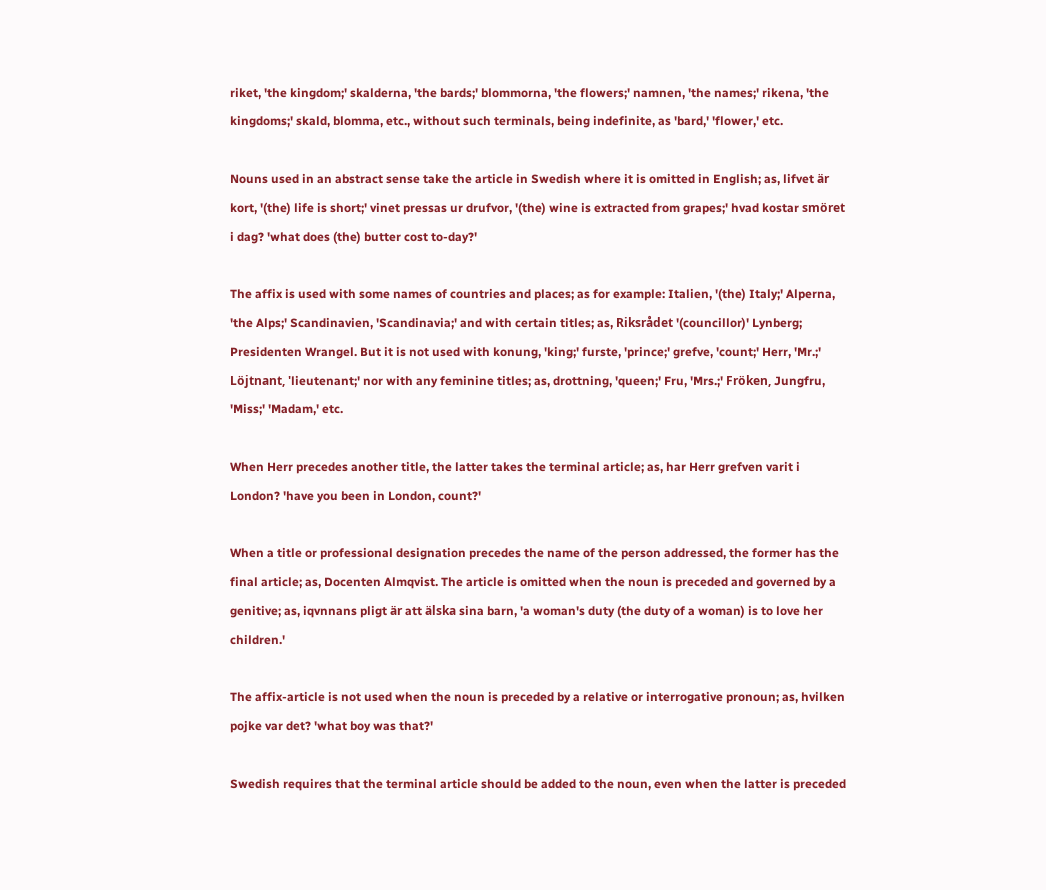riket, 'the kingdom;' skalderna, 'the bards;' blommorna, 'the flowers;' namnen, 'the names;' rikena, 'the kingdoms;' skald, blomma, etc., without such terminals, being indefinite, as 'bard,' 'flower,' etc.

Nouns used in an abstract sense take the article in Swedish where it is omitted in English; as, lifvet är kort, '(the) life is short;' vinet pressas ur drufvor, '(the) wine is extracted from grapes;' hvad kostar smöret i dag? 'what does (the) butter cost to-day?'

The affix is used with some names of countries and places; as for example: Italien, '(the) Italy;' Alperna, 'the Alps;' Scandinavien, 'Scandinavia;' and with certain titles; as, Riksrådet '(councillor)' Lynberg; Presidenten Wrangel. But it is not used with konung, 'king;' furste, 'prince;' grefve, 'count;' Herr, 'Mr.;' Löjtnant, 'lieutenant;' nor with any feminine titles; as, drottning, 'queen;' Fru, 'Mrs.;' Fröken, Jungfru, 'Miss;' 'Madam,' etc.

When Herr precedes another title, the latter takes the terminal article; as, har Herr grefven varit i London? 'have you been in London, count?'

When a title or professional designation precedes the name of the person addressed, the former has the final article; as, Docenten Almqvist. The article is omitted when the noun is preceded and governed by a genitive; as, iqvnnans pligt är att älska sina barn, 'a woman's duty (the duty of a woman) is to love her children.'

The affix-article is not used when the noun is preceded by a relative or interrogative pronoun; as, hvilken pojke var det? 'what boy was that?'

Swedish requires that the terminal article should be added to the noun, even when the latter is preceded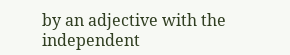by an adjective with the independent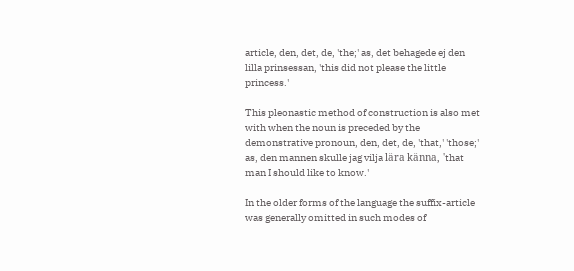article, den, det, de, 'the;' as, det behagede ej den lilla prinsessan, 'this did not please the little princess.'

This pleonastic method of construction is also met with when the noun is preceded by the demonstrative pronoun, den, det, de, 'that,' 'those;' as, den mannen skulle jag vilja lära känna, 'that man I should like to know.'

In the older forms of the language the suffix-article was generally omitted in such modes of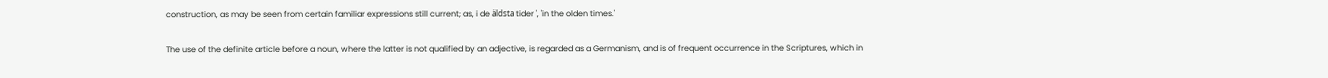construction, as may be seen from certain familiar expressions still current; as, i de äldsta tider ', 'in the olden times.'

The use of the definite article before a noun, where the latter is not qualified by an adjective, is regarded as a Germanism, and is of frequent occurrence in the Scriptures, which in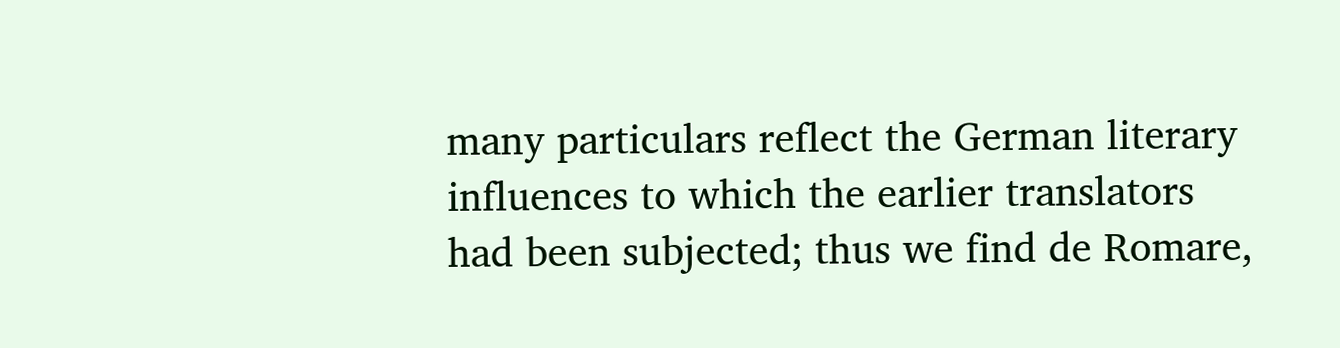many particulars reflect the German literary influences to which the earlier translators had been subjected; thus we find de Romare,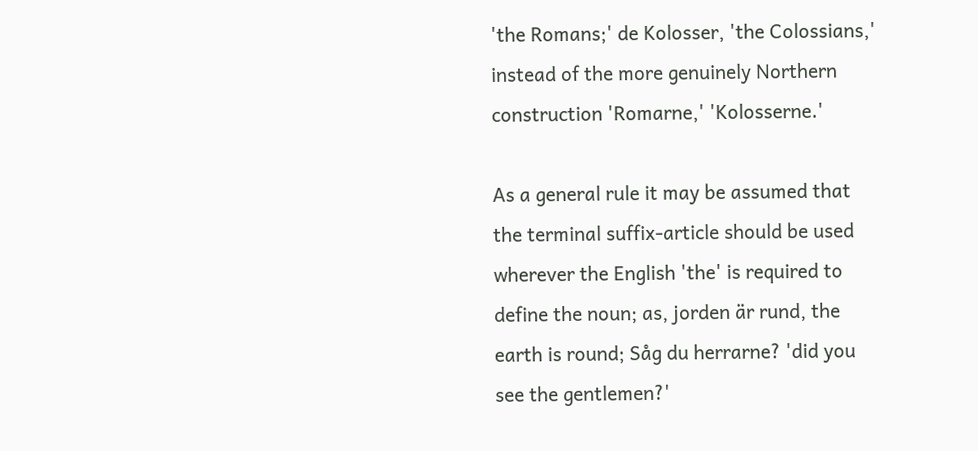'the Romans;' de Kolosser, 'the Colossians,' instead of the more genuinely Northern construction 'Romarne,' 'Kolosserne.'

As a general rule it may be assumed that the terminal suffix-article should be used wherever the English 'the' is required to define the noun; as, jorden är rund, the earth is round; Såg du herrarne? 'did you see the gentlemen?'